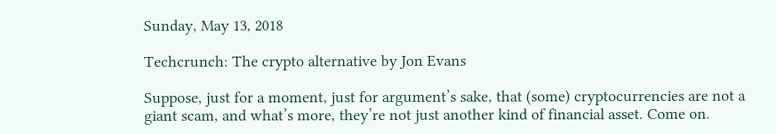Sunday, May 13, 2018

Techcrunch: The crypto alternative by Jon Evans

Suppose, just for a moment, just for argument’s sake, that (some) cryptocurrencies are not a giant scam, and what’s more, they’re not just another kind of financial asset. Come on.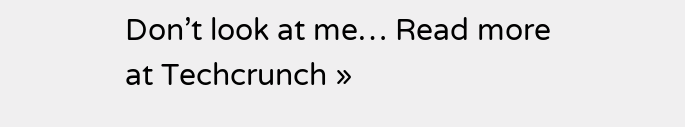Don’t look at me… Read more at Techcrunch »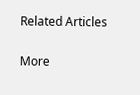Related Articles

More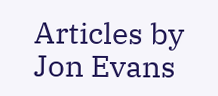Articles by Jon Evans